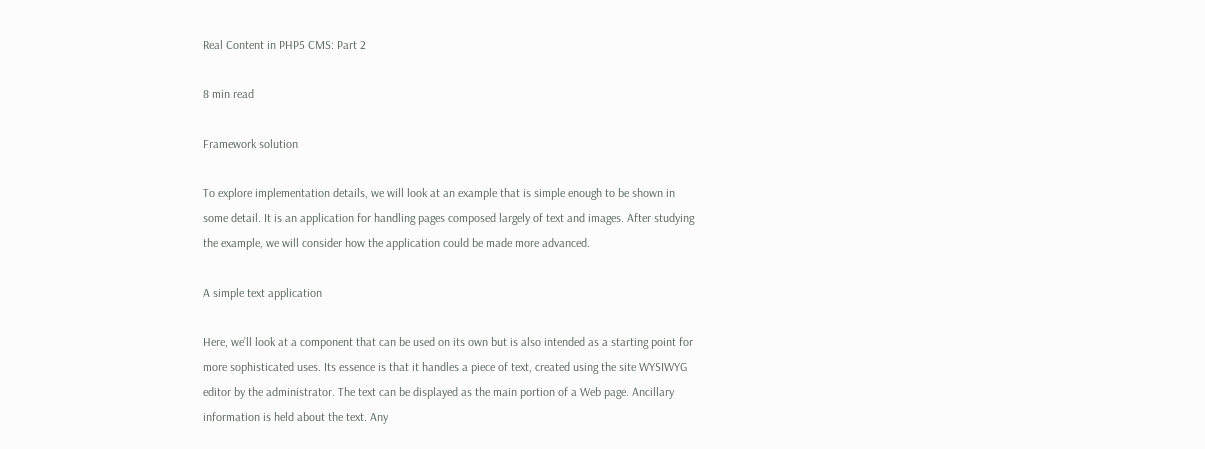Real Content in PHP5 CMS: Part 2

8 min read

Framework solution

To explore implementation details, we will look at an example that is simple enough to be shown in some detail. It is an application for handling pages composed largely of text and images. After studying the example, we will consider how the application could be made more advanced.

A simple text application

Here, we’ll look at a component that can be used on its own but is also intended as a starting point for more sophisticated uses. Its essence is that it handles a piece of text, created using the site WYSIWYG editor by the administrator. The text can be displayed as the main portion of a Web page. Ancillary information is held about the text. Any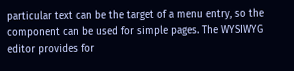particular text can be the target of a menu entry, so the component can be used for simple pages. The WYSIWYG editor provides for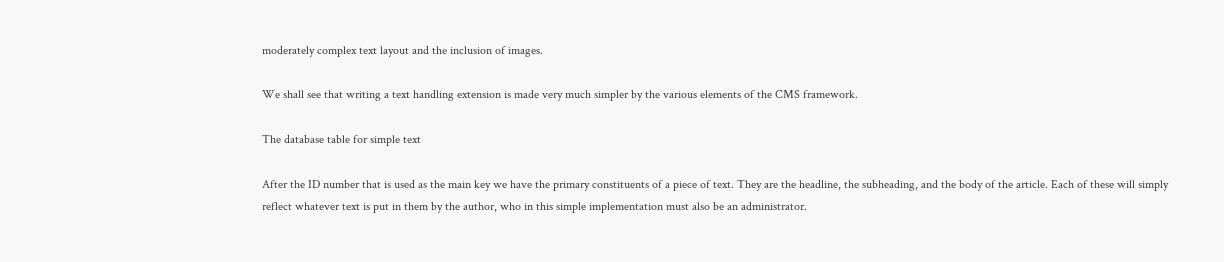moderately complex text layout and the inclusion of images.

We shall see that writing a text handling extension is made very much simpler by the various elements of the CMS framework.

The database table for simple text

After the ID number that is used as the main key we have the primary constituents of a piece of text. They are the headline, the subheading, and the body of the article. Each of these will simply reflect whatever text is put in them by the author, who in this simple implementation must also be an administrator.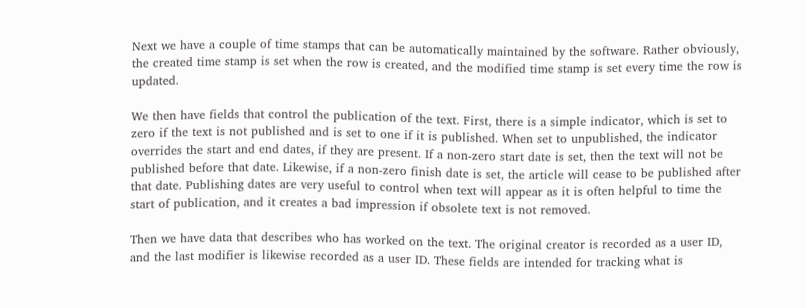Next we have a couple of time stamps that can be automatically maintained by the software. Rather obviously, the created time stamp is set when the row is created, and the modified time stamp is set every time the row is updated.

We then have fields that control the publication of the text. First, there is a simple indicator, which is set to zero if the text is not published and is set to one if it is published. When set to unpublished, the indicator overrides the start and end dates, if they are present. If a non-zero start date is set, then the text will not be published before that date. Likewise, if a non-zero finish date is set, the article will cease to be published after that date. Publishing dates are very useful to control when text will appear as it is often helpful to time the start of publication, and it creates a bad impression if obsolete text is not removed.

Then we have data that describes who has worked on the text. The original creator is recorded as a user ID, and the last modifier is likewise recorded as a user ID. These fields are intended for tracking what is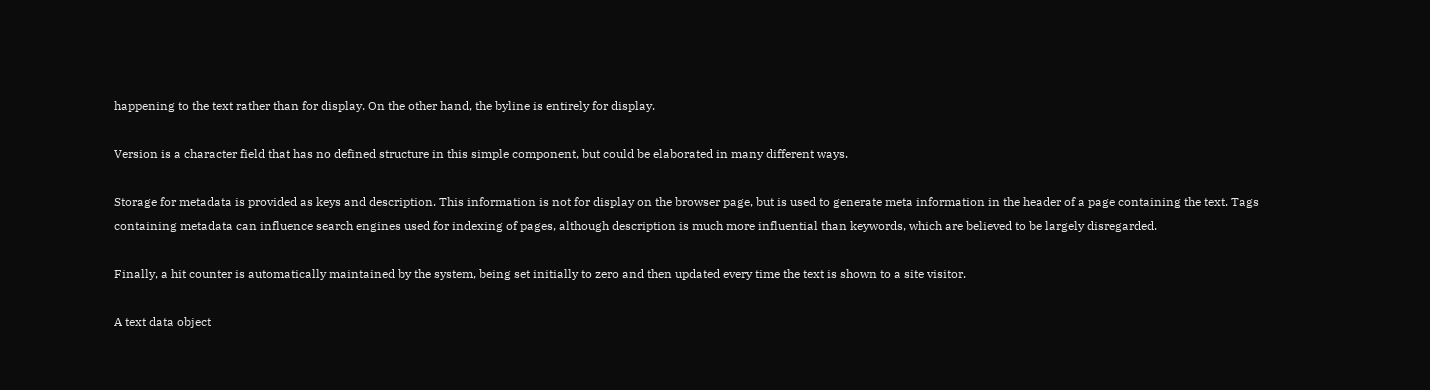happening to the text rather than for display. On the other hand, the byline is entirely for display.

Version is a character field that has no defined structure in this simple component, but could be elaborated in many different ways.

Storage for metadata is provided as keys and description. This information is not for display on the browser page, but is used to generate meta information in the header of a page containing the text. Tags containing metadata can influence search engines used for indexing of pages, although description is much more influential than keywords, which are believed to be largely disregarded.

Finally, a hit counter is automatically maintained by the system, being set initially to zero and then updated every time the text is shown to a site visitor.

A text data object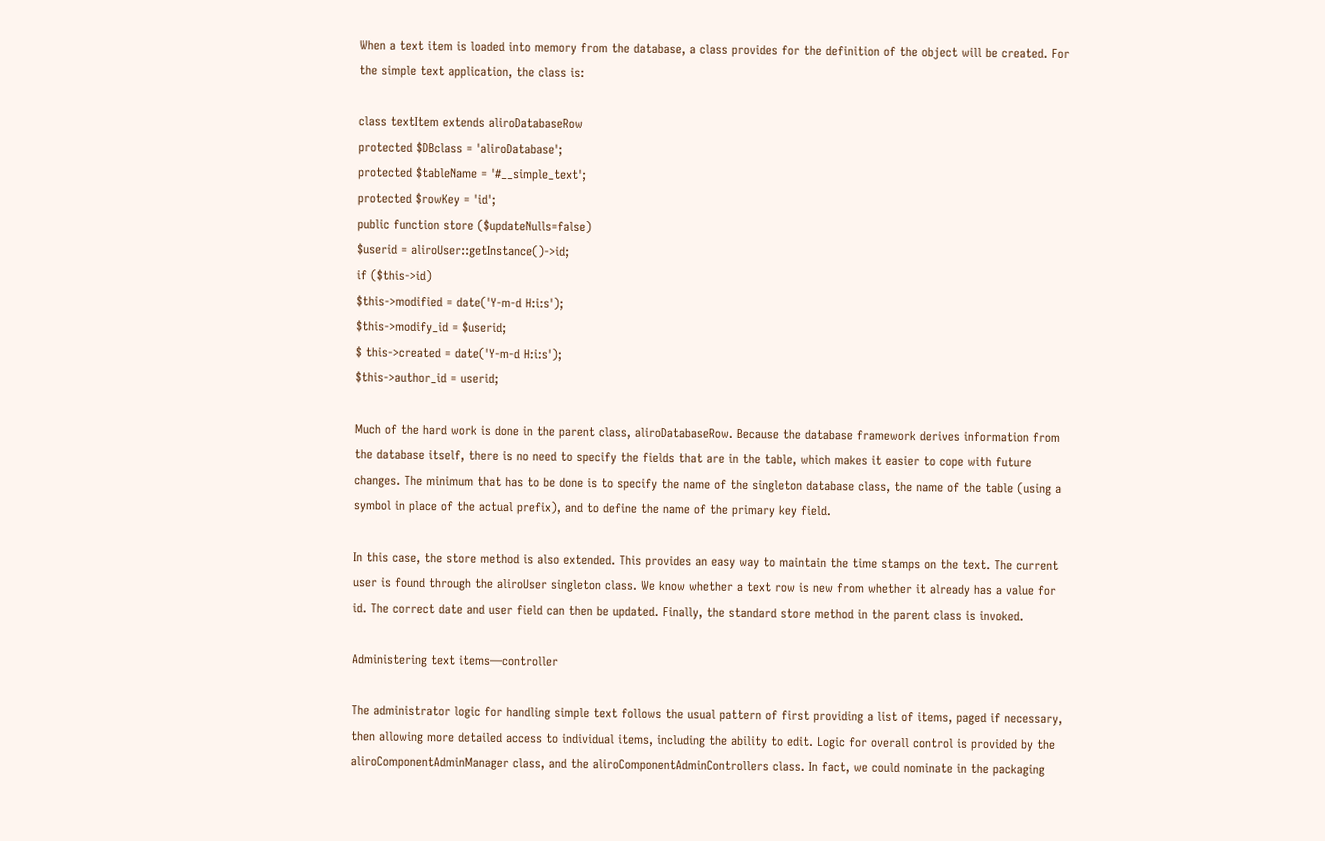When a text item is loaded into memory from the database, a class provides for the definition of the object will be created. For the simple text application, the class is:

class textItem extends aliroDatabaseRow
protected $DBclass = 'aliroDatabase';
protected $tableName = '#__simple_text';
protected $rowKey = 'id';
public function store ($updateNulls=false)
$userid = aliroUser::getInstance()->id;
if ($this->id)
$this->modified = date('Y-m-d H:i:s');
$this->modify_id = $userid;
$ this->created = date('Y-m-d H:i:s');
$this->author_id = userid;

Much of the hard work is done in the parent class, aliroDatabaseRow. Because the database framework derives information from the database itself, there is no need to specify the fields that are in the table, which makes it easier to cope with future changes. The minimum that has to be done is to specify the name of the singleton database class, the name of the table (using a symbol in place of the actual prefix), and to define the name of the primary key field.

In this case, the store method is also extended. This provides an easy way to maintain the time stamps on the text. The current user is found through the aliroUser singleton class. We know whether a text row is new from whether it already has a value for id. The correct date and user field can then be updated. Finally, the standard store method in the parent class is invoked.

Administering text items—controller

The administrator logic for handling simple text follows the usual pattern of first providing a list of items, paged if necessary, then allowing more detailed access to individual items, including the ability to edit. Logic for overall control is provided by the aliroComponentAdminManager class, and the aliroComponentAdminControllers class. In fact, we could nominate in the packaging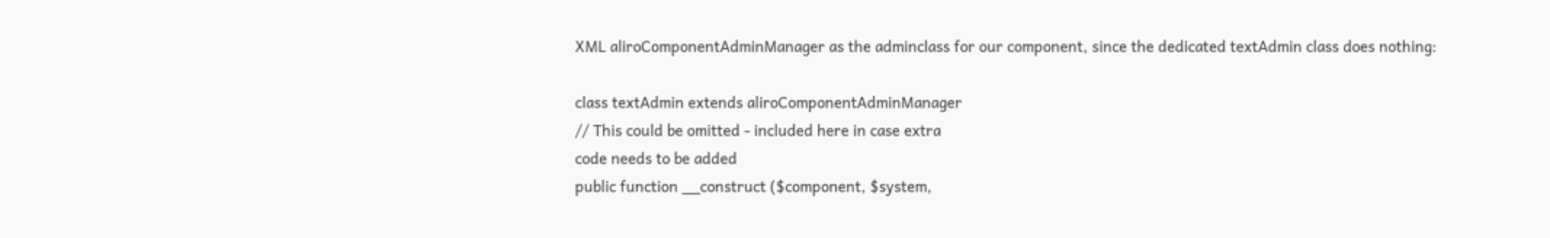XML aliroComponentAdminManager as the adminclass for our component, since the dedicated textAdmin class does nothing:

class textAdmin extends aliroComponentAdminManager
// This could be omitted - included here in case extra
code needs to be added
public function __construct ($component, $system,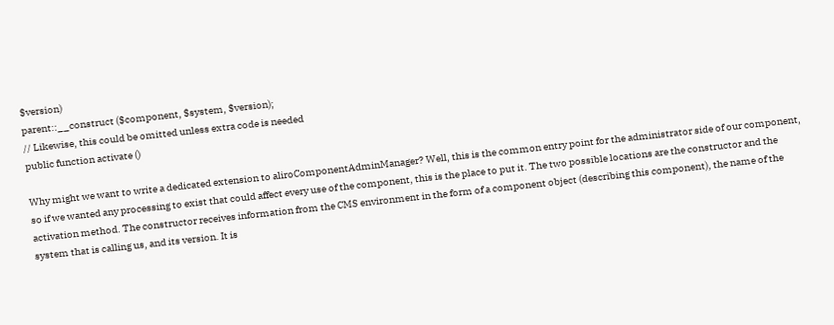$version)
parent::__construct ($component, $system, $version);
// Likewise, this could be omitted unless extra code is needed
public function activate ()

Why might we want to write a dedicated extension to aliroComponentAdminManager? Well, this is the common entry point for the administrator side of our component, so if we wanted any processing to exist that could affect every use of the component, this is the place to put it. The two possible locations are the constructor and the activation method. The constructor receives information from the CMS environment in the form of a component object (describing this component), the name of the system that is calling us, and its version. It is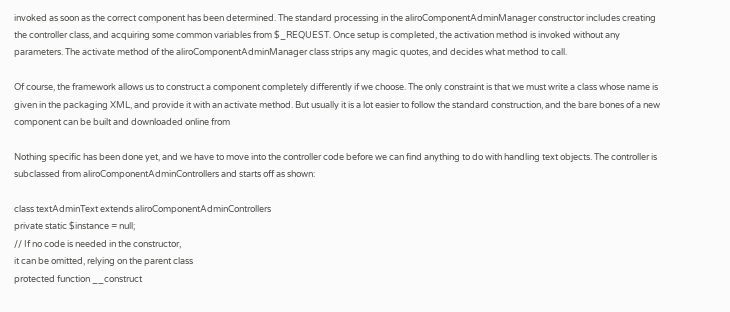invoked as soon as the correct component has been determined. The standard processing in the aliroComponentAdminManager constructor includes creating the controller class, and acquiring some common variables from $_REQUEST. Once setup is completed, the activation method is invoked without any parameters. The activate method of the aliroComponentAdminManager class strips any magic quotes, and decides what method to call.

Of course, the framework allows us to construct a component completely differently if we choose. The only constraint is that we must write a class whose name is given in the packaging XML, and provide it with an activate method. But usually it is a lot easier to follow the standard construction, and the bare bones of a new component can be built and downloaded online from

Nothing specific has been done yet, and we have to move into the controller code before we can find anything to do with handling text objects. The controller is subclassed from aliroComponentAdminControllers and starts off as shown:

class textAdminText extends aliroComponentAdminControllers
private static $instance = null;
// If no code is needed in the constructor,
it can be omitted, relying on the parent class
protected function __construct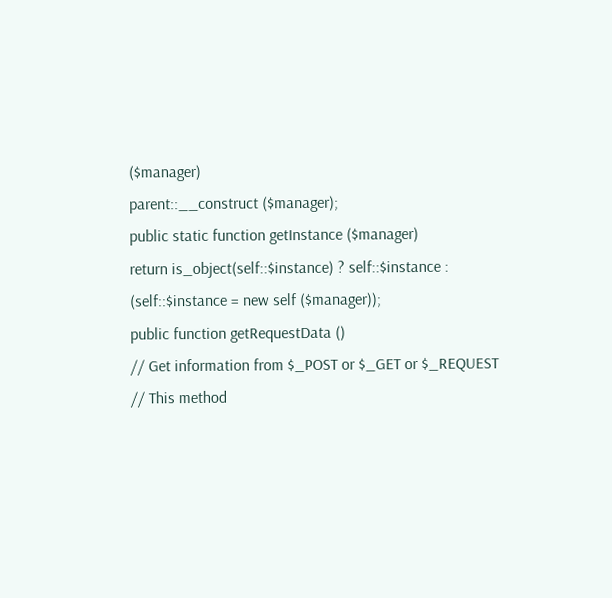($manager)
parent::__construct ($manager);
public static function getInstance ($manager)
return is_object(self::$instance) ? self::$instance :
(self::$instance = new self ($manager));
public function getRequestData ()
// Get information from $_POST or $_GET or $_REQUEST
// This method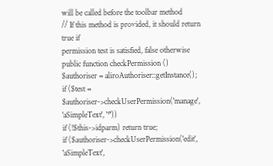will be called before the toolbar method
// If this method is provided, it should return true if
permission test is satisfied, false otherwise
public function checkPermission ()
$authoriser = aliroAuthoriser::getInstance();
if ($test = $authoriser->checkUserPermission('manage',
'aSimpleText', '*'))
if (!$this->idparm) return true;
if ($authoriser->checkUserPermission('edit', 'aSimpleText',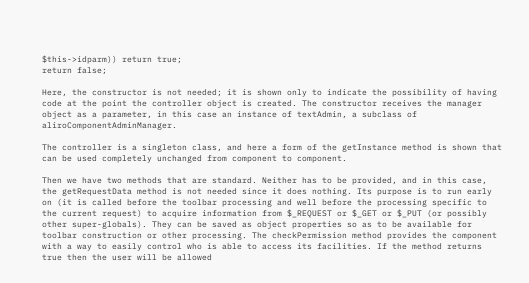$this->idparm)) return true;
return false;

Here, the constructor is not needed; it is shown only to indicate the possibility of having code at the point the controller object is created. The constructor receives the manager object as a parameter, in this case an instance of textAdmin, a subclass of aliroComponentAdminManager.

The controller is a singleton class, and here a form of the getInstance method is shown that can be used completely unchanged from component to component.

Then we have two methods that are standard. Neither has to be provided, and in this case, the getRequestData method is not needed since it does nothing. Its purpose is to run early on (it is called before the toolbar processing and well before the processing specific to the current request) to acquire information from $_REQUEST or $_GET or $_PUT (or possibly other super-globals). They can be saved as object properties so as to be available for toolbar construction or other processing. The checkPermission method provides the component with a way to easily control who is able to access its facilities. If the method returns true then the user will be allowed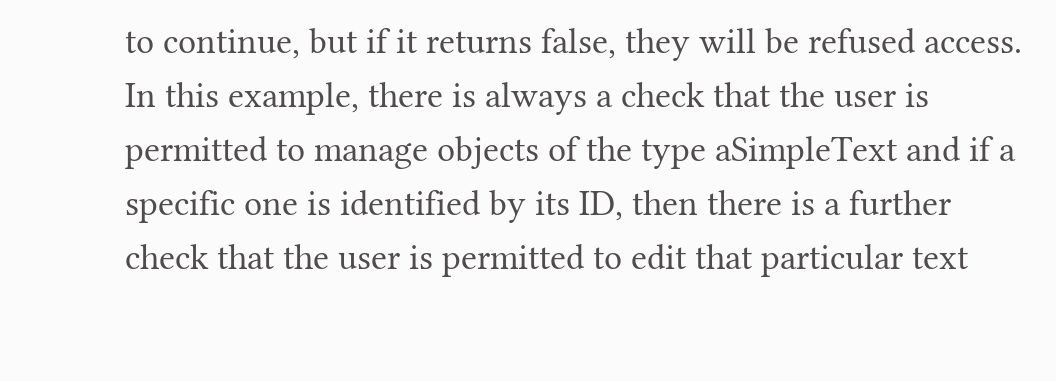to continue, but if it returns false, they will be refused access. In this example, there is always a check that the user is permitted to manage objects of the type aSimpleText and if a specific one is identified by its ID, then there is a further check that the user is permitted to edit that particular text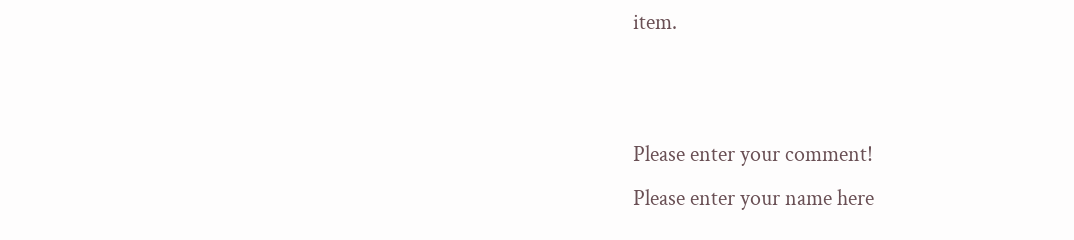item.


Please enter your comment!
Please enter your name here